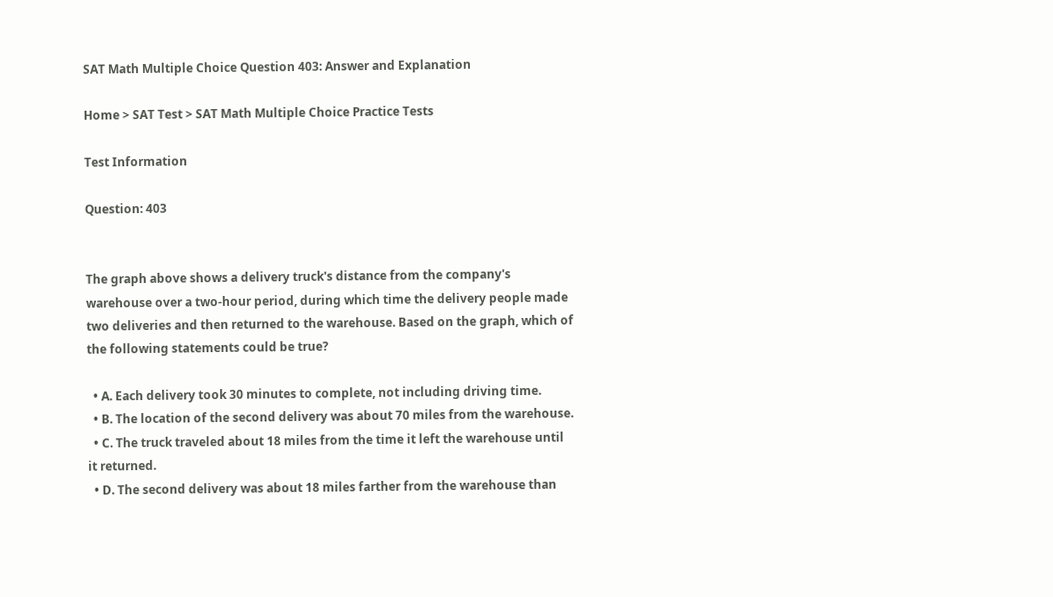SAT Math Multiple Choice Question 403: Answer and Explanation

Home > SAT Test > SAT Math Multiple Choice Practice Tests

Test Information

Question: 403


The graph above shows a delivery truck's distance from the company's warehouse over a two-hour period, during which time the delivery people made two deliveries and then returned to the warehouse. Based on the graph, which of the following statements could be true?

  • A. Each delivery took 30 minutes to complete, not including driving time.
  • B. The location of the second delivery was about 70 miles from the warehouse.
  • C. The truck traveled about 18 miles from the time it left the warehouse until it returned.
  • D. The second delivery was about 18 miles farther from the warehouse than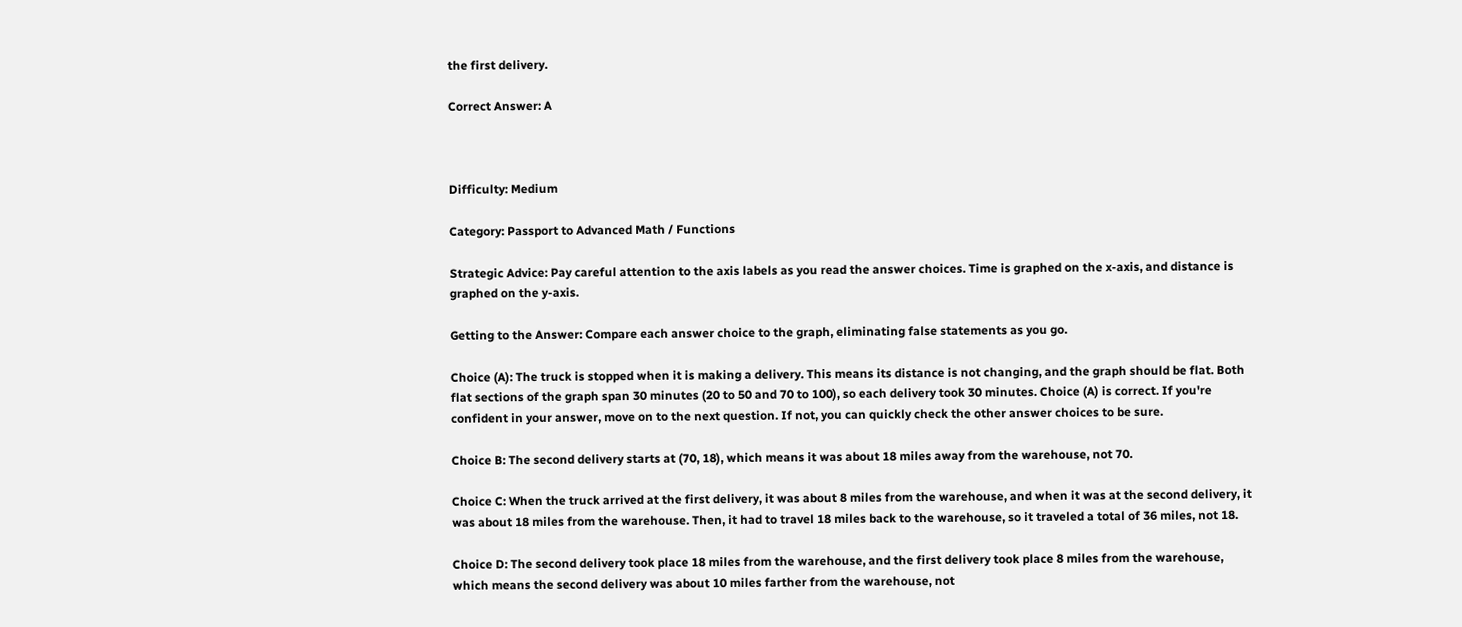the first delivery.

Correct Answer: A



Difficulty: Medium

Category: Passport to Advanced Math / Functions

Strategic Advice: Pay careful attention to the axis labels as you read the answer choices. Time is graphed on the x-axis, and distance is graphed on the y-axis.

Getting to the Answer: Compare each answer choice to the graph, eliminating false statements as you go.

Choice (A): The truck is stopped when it is making a delivery. This means its distance is not changing, and the graph should be flat. Both flat sections of the graph span 30 minutes (20 to 50 and 70 to 100), so each delivery took 30 minutes. Choice (A) is correct. If you're confident in your answer, move on to the next question. If not, you can quickly check the other answer choices to be sure.

Choice B: The second delivery starts at (70, 18), which means it was about 18 miles away from the warehouse, not 70.

Choice C: When the truck arrived at the first delivery, it was about 8 miles from the warehouse, and when it was at the second delivery, it was about 18 miles from the warehouse. Then, it had to travel 18 miles back to the warehouse, so it traveled a total of 36 miles, not 18.

Choice D: The second delivery took place 18 miles from the warehouse, and the first delivery took place 8 miles from the warehouse, which means the second delivery was about 10 miles farther from the warehouse, not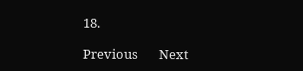18.

Previous       Next